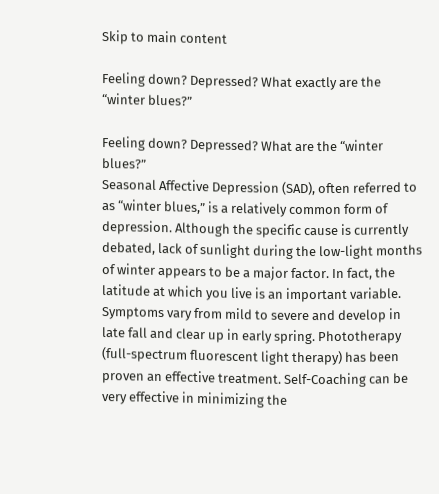Skip to main content

Feeling down? Depressed? What exactly are the “winter blues?”

Feeling down? Depressed? What are the “winter blues?”
Seasonal Affective Depression (SAD), often referred to as “winter blues,” is a relatively common form of depression. Although the specific cause is currently debated, lack of sunlight during the low-light months of winter appears to be a major factor. In fact, the latitude at which you live is an important variable. Symptoms vary from mild to severe and develop in late fall and clear up in early spring. Phototherapy (full-spectrum fluorescent light therapy) has been proven an effective treatment. Self-Coaching can be very effective in minimizing the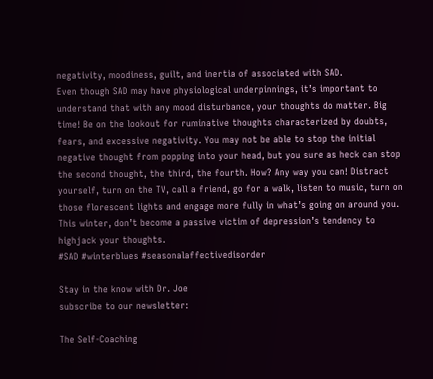negativity, moodiness, guilt, and inertia of associated with SAD.
Even though SAD may have physiological underpinnings, it’s important to understand that with any mood disturbance, your thoughts do matter. Big time! Be on the lookout for ruminative thoughts characterized by doubts, fears, and excessive negativity. You may not be able to stop the initial negative thought from popping into your head, but you sure as heck can stop the second thought, the third, the fourth. How? Any way you can! Distract yourself, turn on the TV, call a friend, go for a walk, listen to music, turn on those florescent lights and engage more fully in what’s going on around you. This winter, don’t become a passive victim of depression’s tendency to highjack your thoughts.
#SAD #winterblues #seasonalaffectivedisorder

Stay in the know with Dr. Joe
subscribe to our newsletter:

The Self-Coaching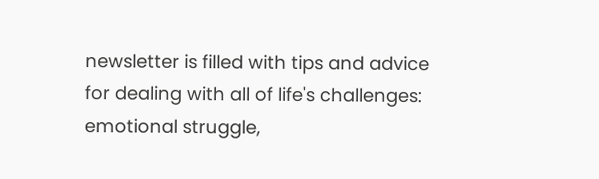newsletter is filled with tips and advice for dealing with all of life's challenges: emotional struggle,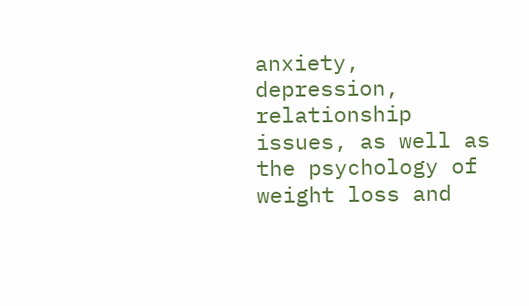anxiety, depression, relationship issues, as well as the psychology of weight loss and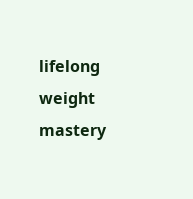lifelong weight mastery